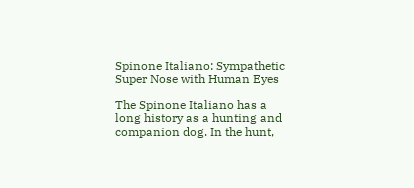Spinone Italiano: Sympathetic Super Nose with Human Eyes

The Spinone Italiano has a long history as a hunting and companion dog. In the hunt,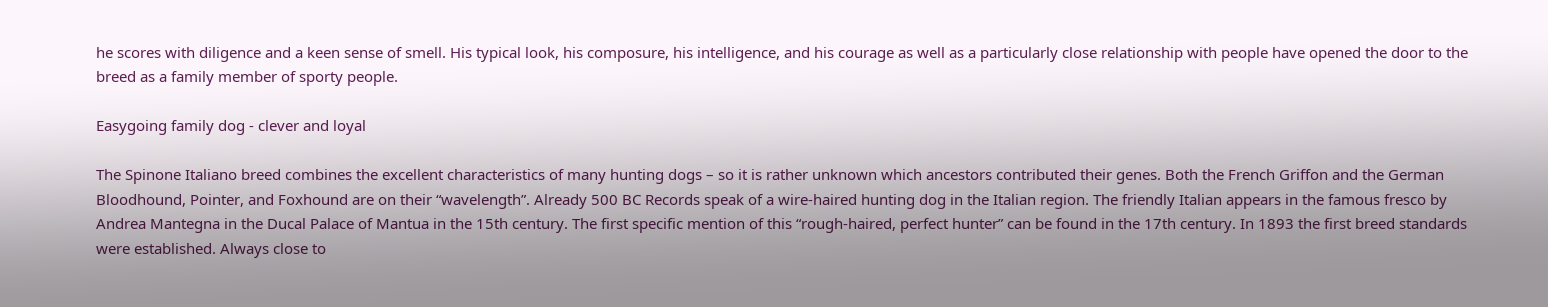he scores with diligence and a keen sense of smell. His typical look, his composure, his intelligence, and his courage as well as a particularly close relationship with people have opened the door to the breed as a family member of sporty people.

Easygoing family dog - clever and loyal

The Spinone Italiano breed combines the excellent characteristics of many hunting dogs – so it is rather unknown which ancestors contributed their genes. Both the French Griffon and the German Bloodhound, Pointer, and Foxhound are on their “wavelength”. Already 500 BC Records speak of a wire-haired hunting dog in the Italian region. The friendly Italian appears in the famous fresco by Andrea Mantegna in the Ducal Palace of Mantua in the 15th century. The first specific mention of this “rough-haired, perfect hunter” can be found in the 17th century. In 1893 the first breed standards were established. Always close to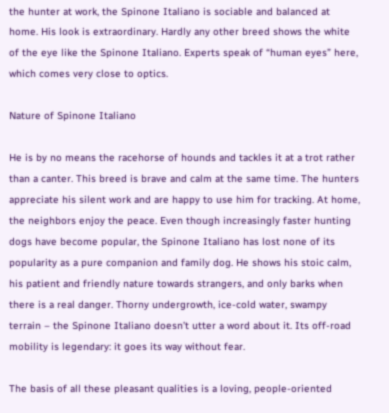the hunter at work, the Spinone Italiano is sociable and balanced at home. His look is extraordinary. Hardly any other breed shows the white of the eye like the Spinone Italiano. Experts speak of “human eyes” here, which comes very close to optics.

Nature of Spinone Italiano

He is by no means the racehorse of hounds and tackles it at a trot rather than a canter. This breed is brave and calm at the same time. The hunters appreciate his silent work and are happy to use him for tracking. At home, the neighbors enjoy the peace. Even though increasingly faster hunting dogs have become popular, the Spinone Italiano has lost none of its popularity as a pure companion and family dog. He shows his stoic calm, his patient and friendly nature towards strangers, and only barks when there is a real danger. Thorny undergrowth, ice-cold water, swampy terrain – the Spinone Italiano doesn’t utter a word about it. Its off-road mobility is legendary: it goes its way without fear.

The basis of all these pleasant qualities is a loving, people-oriented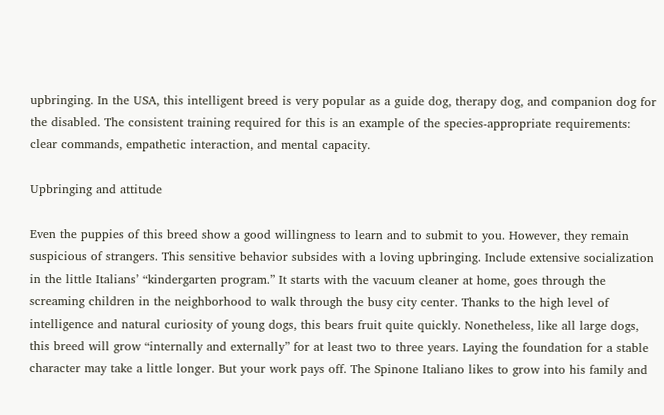upbringing. In the USA, this intelligent breed is very popular as a guide dog, therapy dog, and companion dog for the disabled. The consistent training required for this is an example of the species-appropriate requirements: clear commands, empathetic interaction, and mental capacity.

Upbringing and attitude

Even the puppies of this breed show a good willingness to learn and to submit to you. However, they remain suspicious of strangers. This sensitive behavior subsides with a loving upbringing. Include extensive socialization in the little Italians’ “kindergarten program.” It starts with the vacuum cleaner at home, goes through the screaming children in the neighborhood to walk through the busy city center. Thanks to the high level of intelligence and natural curiosity of young dogs, this bears fruit quite quickly. Nonetheless, like all large dogs, this breed will grow “internally and externally” for at least two to three years. Laying the foundation for a stable character may take a little longer. But your work pays off. The Spinone Italiano likes to grow into his family and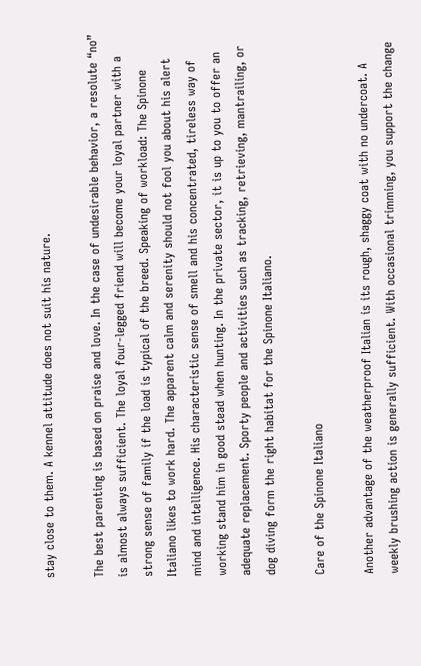stay close to them. A kennel attitude does not suit his nature.

The best parenting is based on praise and love. In the case of undesirable behavior, a resolute “no” is almost always sufficient. The loyal four-legged friend will become your loyal partner with a strong sense of family if the load is typical of the breed. Speaking of workload: The Spinone Italiano likes to work hard. The apparent calm and serenity should not fool you about his alert mind and intelligence. His characteristic sense of smell and his concentrated, tireless way of working stand him in good stead when hunting. In the private sector, it is up to you to offer an adequate replacement. Sporty people and activities such as tracking, retrieving, mantrailing, or dog diving form the right habitat for the Spinone Italiano.

Care of the Spinone Italiano

Another advantage of the weatherproof Italian is its rough, shaggy coat with no undercoat. A weekly brushing action is generally sufficient. With occasional trimming, you support the change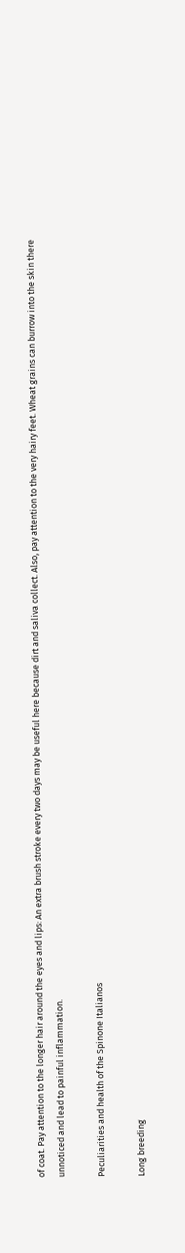of coat. Pay attention to the longer hair around the eyes and lips: An extra brush stroke every two days may be useful here because dirt and saliva collect. Also, pay attention to the very hairy feet. Wheat grains can burrow into the skin there unnoticed and lead to painful inflammation.

Peculiarities and health of the Spinone Italianos

Long breeding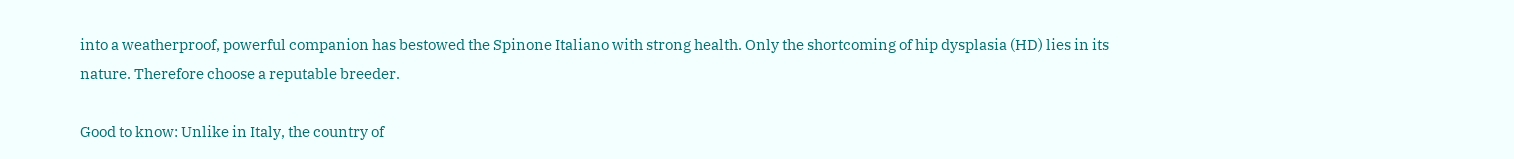into a weatherproof, powerful companion has bestowed the Spinone Italiano with strong health. Only the shortcoming of hip dysplasia (HD) lies in its nature. Therefore choose a reputable breeder.

Good to know: Unlike in Italy, the country of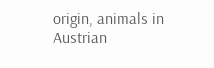origin, animals in Austrian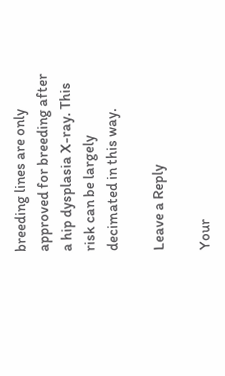breeding lines are only approved for breeding after a hip dysplasia X-ray. This risk can be largely decimated in this way.

Leave a Reply

Your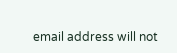email address will not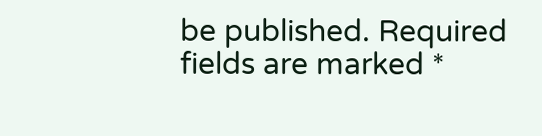be published. Required fields are marked *